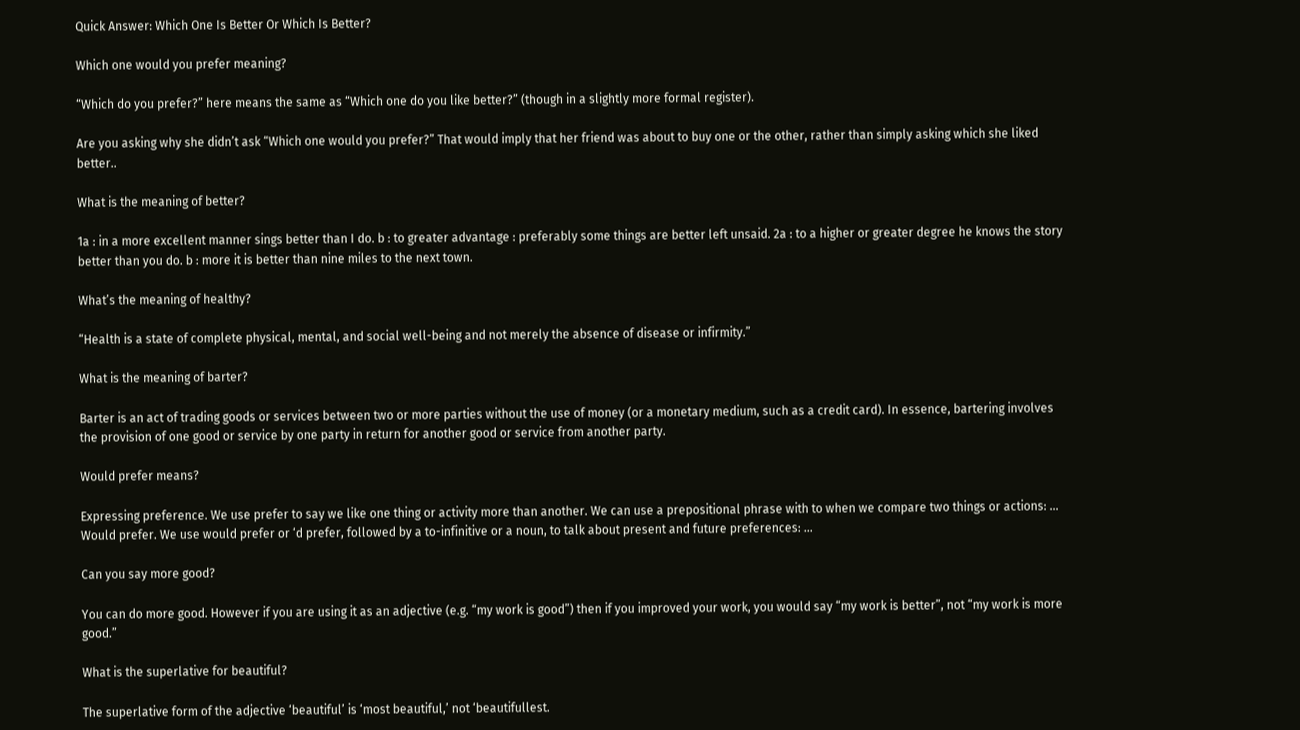Quick Answer: Which One Is Better Or Which Is Better?

Which one would you prefer meaning?

“Which do you prefer?” here means the same as “Which one do you like better?” (though in a slightly more formal register).

Are you asking why she didn’t ask “Which one would you prefer?” That would imply that her friend was about to buy one or the other, rather than simply asking which she liked better..

What is the meaning of better?

1a : in a more excellent manner sings better than I do. b : to greater advantage : preferably some things are better left unsaid. 2a : to a higher or greater degree he knows the story better than you do. b : more it is better than nine miles to the next town.

What’s the meaning of healthy?

“Health is a state of complete physical, mental, and social well-being and not merely the absence of disease or infirmity.”

What is the meaning of barter?

Barter is an act of trading goods or services between two or more parties without the use of money (or a monetary medium, such as a credit card). In essence, bartering involves the provision of one good or service by one party in return for another good or service from another party.

Would prefer means?

Expressing preference. We use prefer to say we like one thing or activity more than another. We can use a prepositional phrase with to when we compare two things or actions: … Would prefer. We use would prefer or ‘d prefer, followed by a to-infinitive or a noun, to talk about present and future preferences: …

Can you say more good?

You can do more good. However if you are using it as an adjective (e.g. “my work is good”) then if you improved your work, you would say “my work is better”, not “my work is more good.”

What is the superlative for beautiful?

The superlative form of the adjective ‘beautiful’ is ‘most beautiful,’ not ‘beautifullest.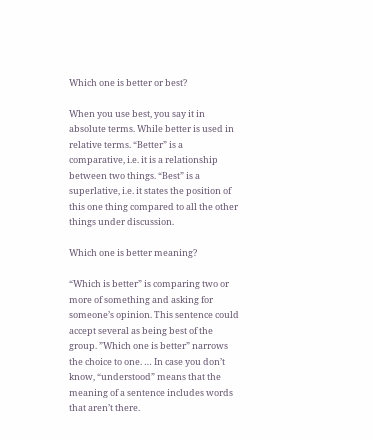Which one is better or best?

When you use best, you say it in absolute terms. While better is used in relative terms. “Better” is a comparative, i.e. it is a relationship between two things. “Best” is a superlative, i.e. it states the position of this one thing compared to all the other things under discussion.

Which one is better meaning?

“Which is better” is comparing two or more of something and asking for someone’s opinion. This sentence could accept several as being best of the group. ”Which one is better” narrows the choice to one. … In case you don’t know, “understood” means that the meaning of a sentence includes words that aren’t there.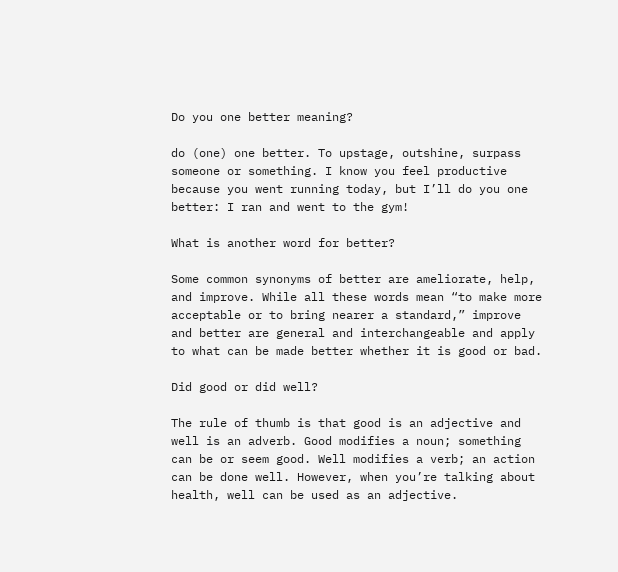Do you one better meaning?

do (one) one better. To upstage, outshine, surpass someone or something. I know you feel productive because you went running today, but I’ll do you one better: I ran and went to the gym!

What is another word for better?

Some common synonyms of better are ameliorate, help, and improve. While all these words mean “to make more acceptable or to bring nearer a standard,” improve and better are general and interchangeable and apply to what can be made better whether it is good or bad.

Did good or did well?

The rule of thumb is that good is an adjective and well is an adverb. Good modifies a noun; something can be or seem good. Well modifies a verb; an action can be done well. However, when you’re talking about health, well can be used as an adjective.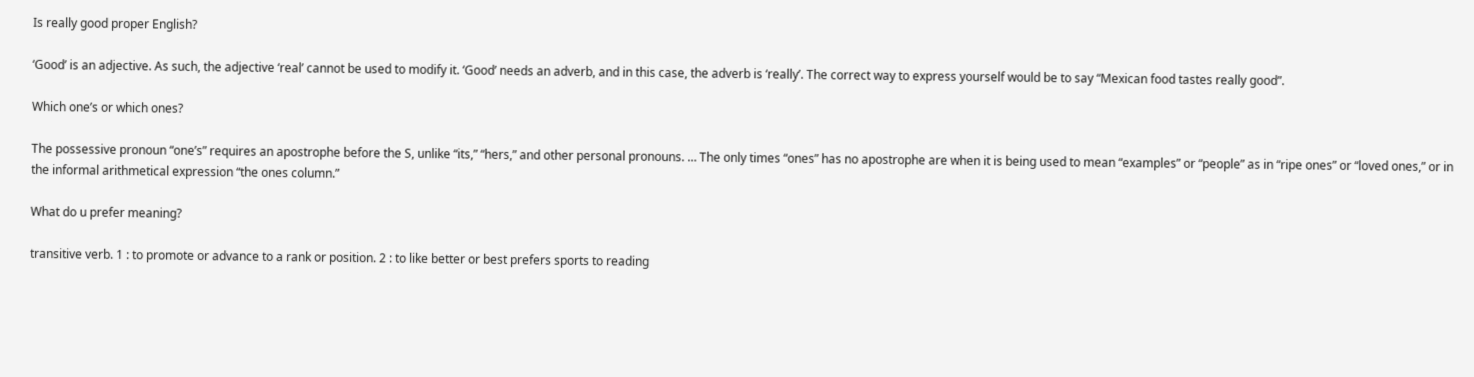Is really good proper English?

‘Good’ is an adjective. As such, the adjective ‘real’ cannot be used to modify it. ‘Good’ needs an adverb, and in this case, the adverb is ‘really’. The correct way to express yourself would be to say “Mexican food tastes really good”.

Which one’s or which ones?

The possessive pronoun “one’s” requires an apostrophe before the S, unlike “its,” “hers,” and other personal pronouns. … The only times “ones” has no apostrophe are when it is being used to mean “examples” or “people” as in “ripe ones” or “loved ones,” or in the informal arithmetical expression “the ones column.”

What do u prefer meaning?

transitive verb. 1 : to promote or advance to a rank or position. 2 : to like better or best prefers sports to reading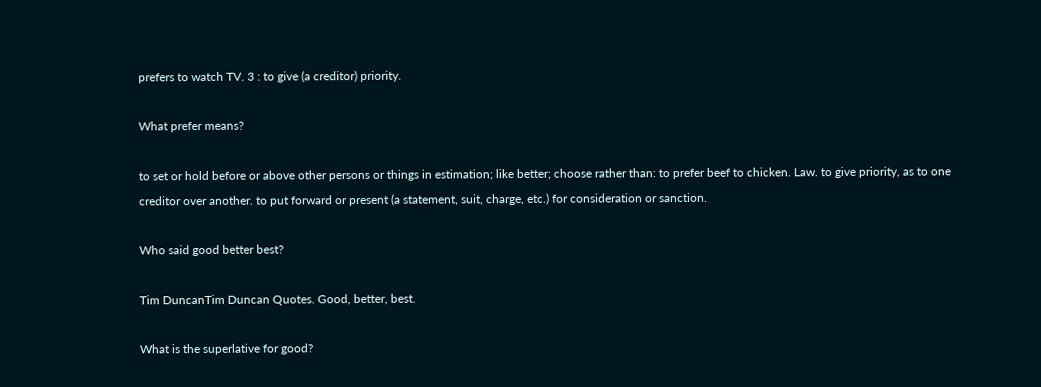prefers to watch TV. 3 : to give (a creditor) priority.

What prefer means?

to set or hold before or above other persons or things in estimation; like better; choose rather than: to prefer beef to chicken. Law. to give priority, as to one creditor over another. to put forward or present (a statement, suit, charge, etc.) for consideration or sanction.

Who said good better best?

Tim DuncanTim Duncan Quotes. Good, better, best.

What is the superlative for good?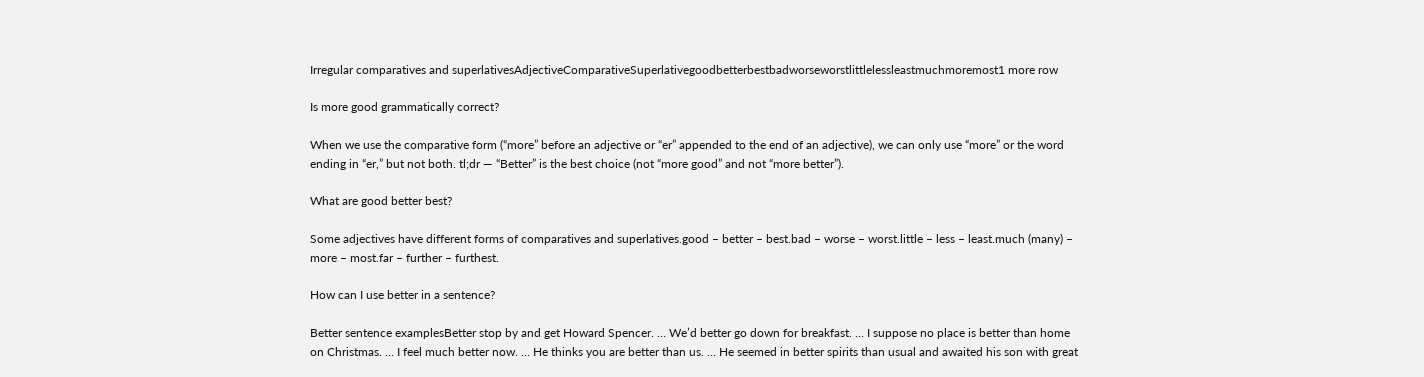Irregular comparatives and superlativesAdjectiveComparativeSuperlativegoodbetterbestbadworseworstlittlelessleastmuchmoremost1 more row

Is more good grammatically correct?

When we use the comparative form (“more” before an adjective or “er” appended to the end of an adjective), we can only use “more” or the word ending in “er,” but not both. tl;dr — “Better” is the best choice (not “more good” and not “more better”).

What are good better best?

Some adjectives have different forms of comparatives and superlatives.good – better – best.bad – worse – worst.little – less – least.much (many) – more – most.far – further – furthest.

How can I use better in a sentence?

Better sentence examplesBetter stop by and get Howard Spencer. … We’d better go down for breakfast. … I suppose no place is better than home on Christmas. … I feel much better now. … He thinks you are better than us. … He seemed in better spirits than usual and awaited his son with great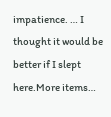impatience. … I thought it would be better if I slept here.More items…